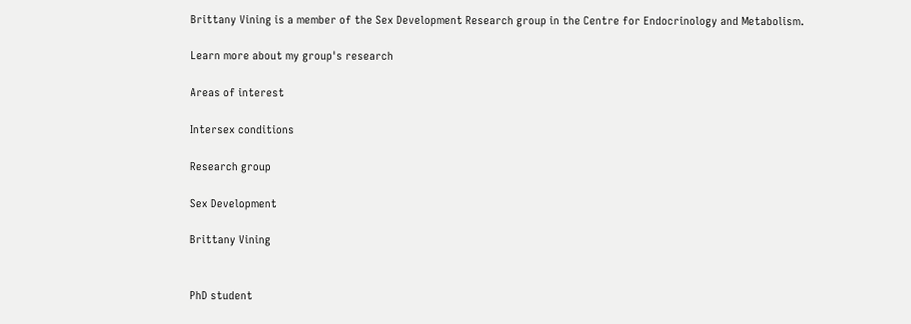Brittany Vining is a member of the Sex Development Research group in the Centre for Endocrinology and Metabolism.

Learn more about my group's research

Areas of interest

Intersex conditions

Research group

Sex Development

Brittany Vining


PhD student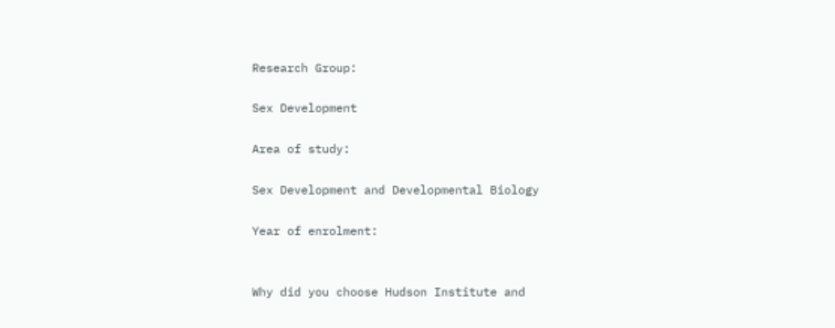Research Group:

Sex Development

Area of study:

Sex Development and Developmental Biology

Year of enrolment:


Why did you choose Hudson Institute and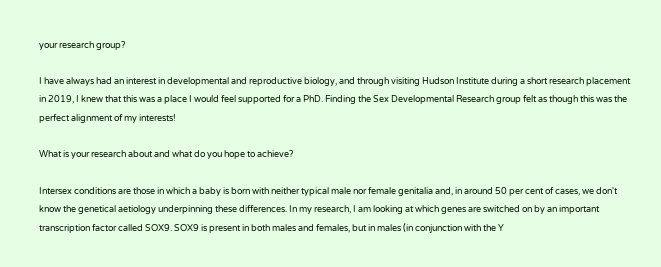your research group?

I have always had an interest in developmental and reproductive biology, and through visiting Hudson Institute during a short research placement in 2019, I knew that this was a place I would feel supported for a PhD. Finding the Sex Developmental Research group felt as though this was the perfect alignment of my interests!

What is your research about and what do you hope to achieve?

Intersex conditions are those in which a baby is born with neither typical male nor female genitalia and, in around 50 per cent of cases, we don't know the genetical aetiology underpinning these differences. In my research, I am looking at which genes are switched on by an important transcription factor called SOX9. SOX9 is present in both males and females, but in males (in conjunction with the Y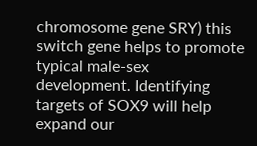chromosome gene SRY) this switch gene helps to promote typical male-sex development. Identifying targets of SOX9 will help expand our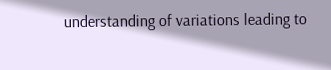understanding of variations leading to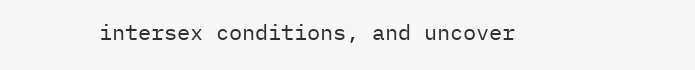intersex conditions, and uncover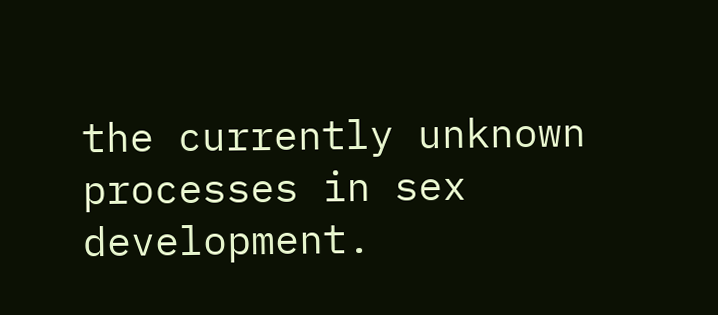the currently unknown processes in sex development.